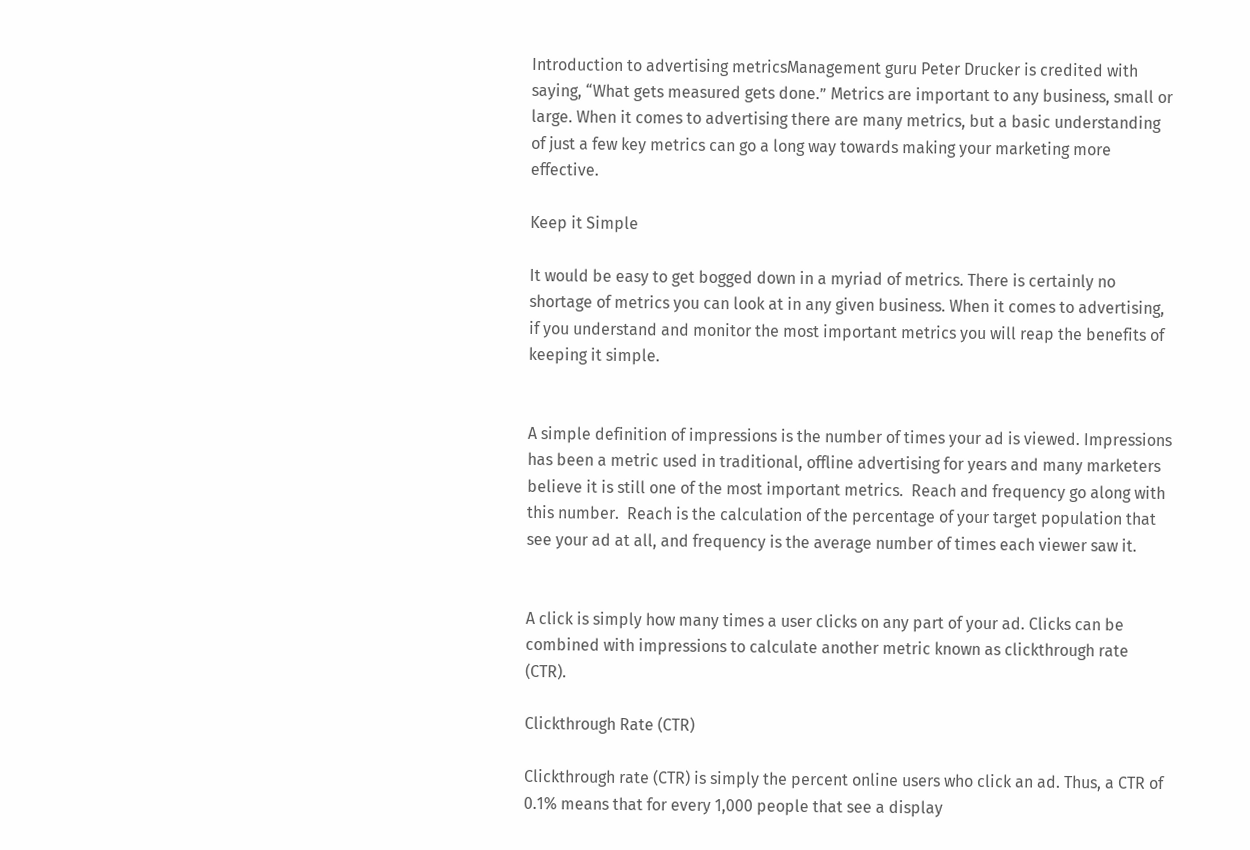Introduction to advertising metricsManagement guru Peter Drucker is credited with saying, “What gets measured gets done.” Metrics are important to any business, small or large. When it comes to advertising there are many metrics, but a basic understanding of just a few key metrics can go a long way towards making your marketing more effective.

Keep it Simple

It would be easy to get bogged down in a myriad of metrics. There is certainly no shortage of metrics you can look at in any given business. When it comes to advertising, if you understand and monitor the most important metrics you will reap the benefits of keeping it simple.


A simple definition of impressions is the number of times your ad is viewed. Impressions has been a metric used in traditional, offline advertising for years and many marketers believe it is still one of the most important metrics.  Reach and frequency go along with this number.  Reach is the calculation of the percentage of your target population that see your ad at all, and frequency is the average number of times each viewer saw it.


A click is simply how many times a user clicks on any part of your ad. Clicks can be combined with impressions to calculate another metric known as clickthrough rate (CTR).

Clickthrough Rate (CTR)

Clickthrough rate (CTR) is simply the percent online users who click an ad. Thus, a CTR of 0.1% means that for every 1,000 people that see a display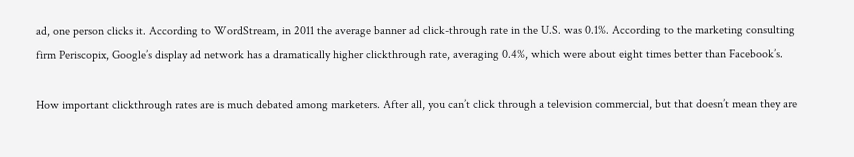ad, one person clicks it. According to WordStream, in 2011 the average banner ad click-through rate in the U.S. was 0.1%. According to the marketing consulting firm Periscopix, Google’s display ad network has a dramatically higher clickthrough rate, averaging 0.4%, which were about eight times better than Facebook’s.

How important clickthrough rates are is much debated among marketers. After all, you can’t click through a television commercial, but that doesn’t mean they are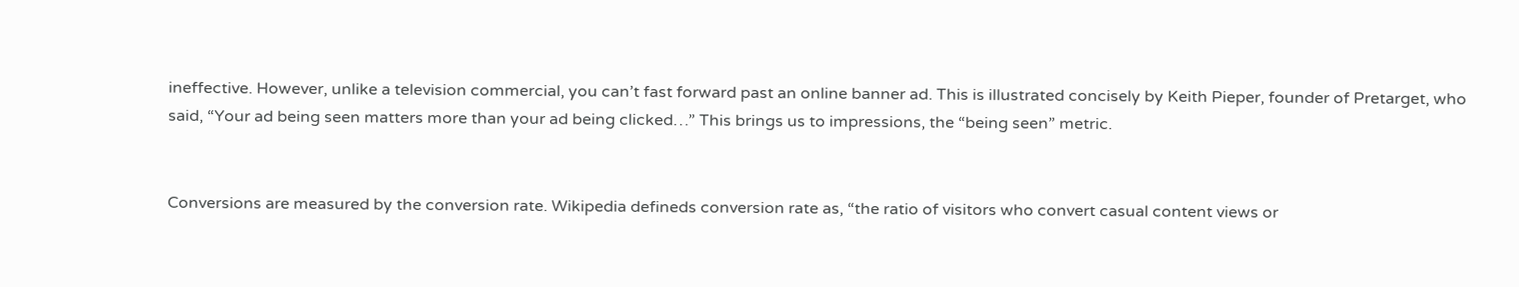ineffective. However, unlike a television commercial, you can’t fast forward past an online banner ad. This is illustrated concisely by Keith Pieper, founder of Pretarget, who said, “Your ad being seen matters more than your ad being clicked…” This brings us to impressions, the “being seen” metric.


Conversions are measured by the conversion rate. Wikipedia defineds conversion rate as, “the ratio of visitors who convert casual content views or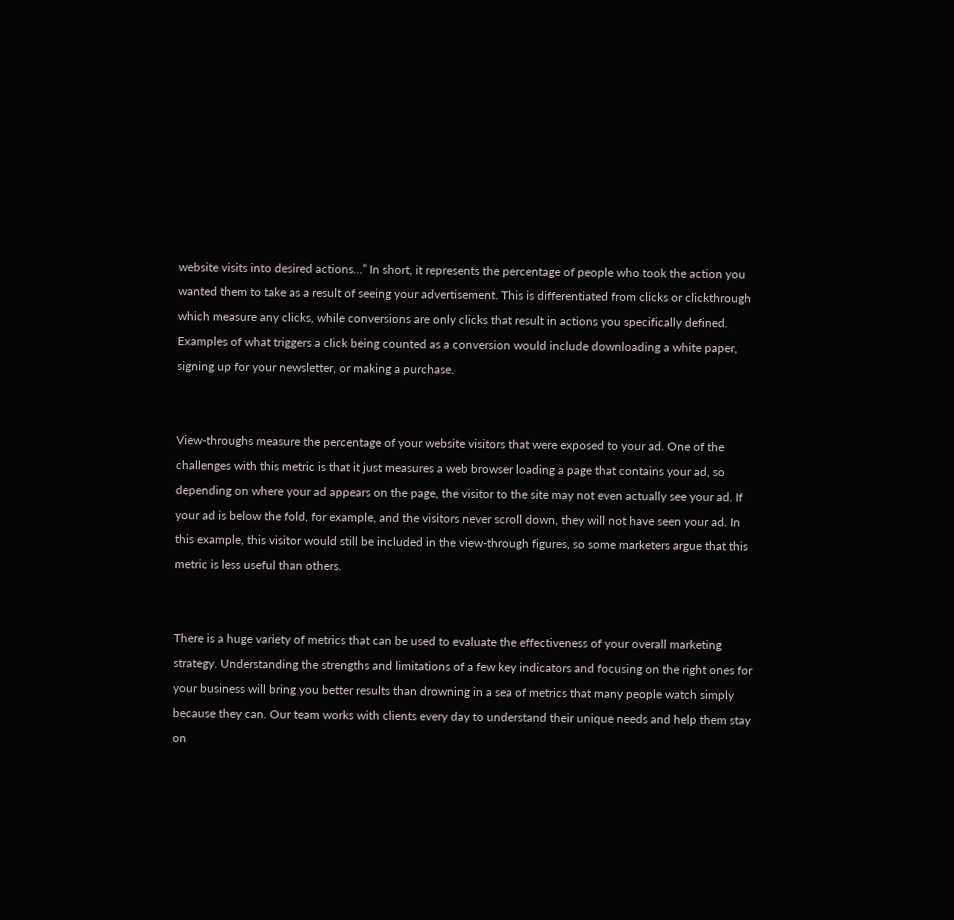website visits into desired actions…” In short, it represents the percentage of people who took the action you wanted them to take as a result of seeing your advertisement. This is differentiated from clicks or clickthrough which measure any clicks, while conversions are only clicks that result in actions you specifically defined. Examples of what triggers a click being counted as a conversion would include downloading a white paper, signing up for your newsletter, or making a purchase.


View-throughs measure the percentage of your website visitors that were exposed to your ad. One of the challenges with this metric is that it just measures a web browser loading a page that contains your ad, so depending on where your ad appears on the page, the visitor to the site may not even actually see your ad. If your ad is below the fold, for example, and the visitors never scroll down, they will not have seen your ad. In this example, this visitor would still be included in the view-through figures, so some marketers argue that this metric is less useful than others.


There is a huge variety of metrics that can be used to evaluate the effectiveness of your overall marketing strategy. Understanding the strengths and limitations of a few key indicators and focusing on the right ones for your business will bring you better results than drowning in a sea of metrics that many people watch simply because they can. Our team works with clients every day to understand their unique needs and help them stay on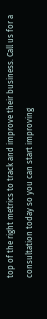top of the right metrics to track and improve their business. Call us for a consultation today so you can start improving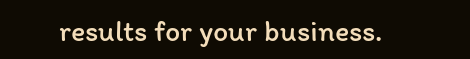results for your business.